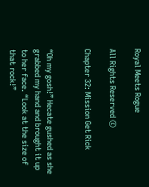Royal Meets Rogue

All Rights Reserved ©

Chapter 32: Mission Get Rick


“Oh my gosh!” Hecate gushed as she grabbed my hand and brought it up to her face. “Look at the size of that rock!”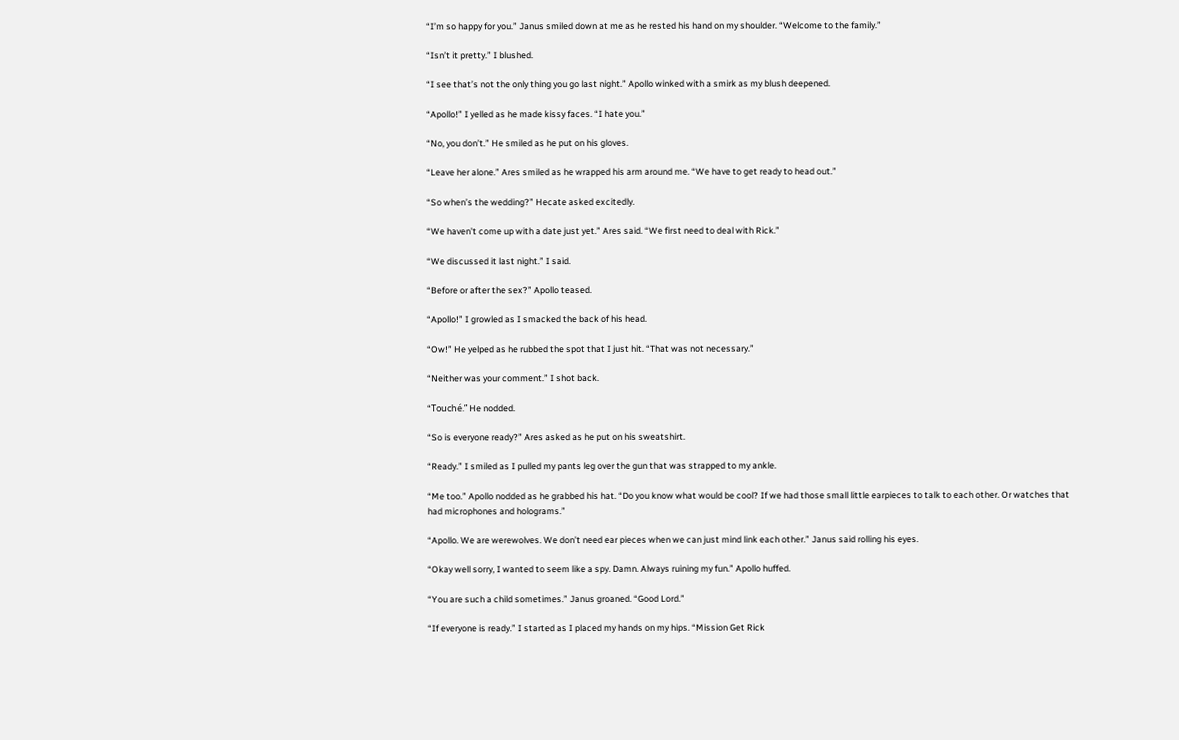“I’m so happy for you.” Janus smiled down at me as he rested his hand on my shoulder. “Welcome to the family.”

“Isn’t it pretty.” I blushed.

“I see that’s not the only thing you go last night.” Apollo winked with a smirk as my blush deepened.

“Apollo!” I yelled as he made kissy faces. “I hate you.”

“No, you don’t.” He smiled as he put on his gloves.

“Leave her alone.” Ares smiled as he wrapped his arm around me. “We have to get ready to head out.”

“So when’s the wedding?” Hecate asked excitedly.

“We haven’t come up with a date just yet.” Ares said. “We first need to deal with Rick.”

“We discussed it last night.” I said.

“Before or after the sex?” Apollo teased.

“Apollo!” I growled as I smacked the back of his head.

“Ow!” He yelped as he rubbed the spot that I just hit. “That was not necessary.”

“Neither was your comment.” I shot back.

“Touché.” He nodded.

“So is everyone ready?” Ares asked as he put on his sweatshirt.

“Ready.” I smiled as I pulled my pants leg over the gun that was strapped to my ankle.

“Me too.” Apollo nodded as he grabbed his hat. “Do you know what would be cool? If we had those small little earpieces to talk to each other. Or watches that had microphones and holograms.”

“Apollo. We are werewolves. We don’t need ear pieces when we can just mind link each other.” Janus said rolling his eyes.

“Okay well sorry, I wanted to seem like a spy. Damn. Always ruining my fun.” Apollo huffed.

“You are such a child sometimes.” Janus groaned. “Good Lord.”

“If everyone is ready.” I started as I placed my hands on my hips. “Mission Get Rick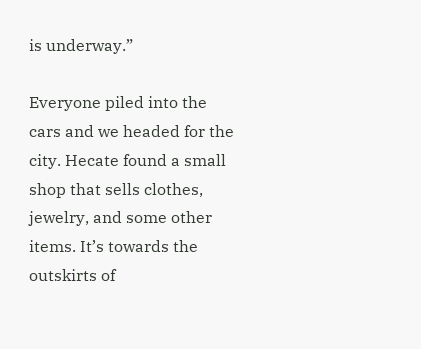is underway.”

Everyone piled into the cars and we headed for the city. Hecate found a small shop that sells clothes, jewelry, and some other items. It’s towards the outskirts of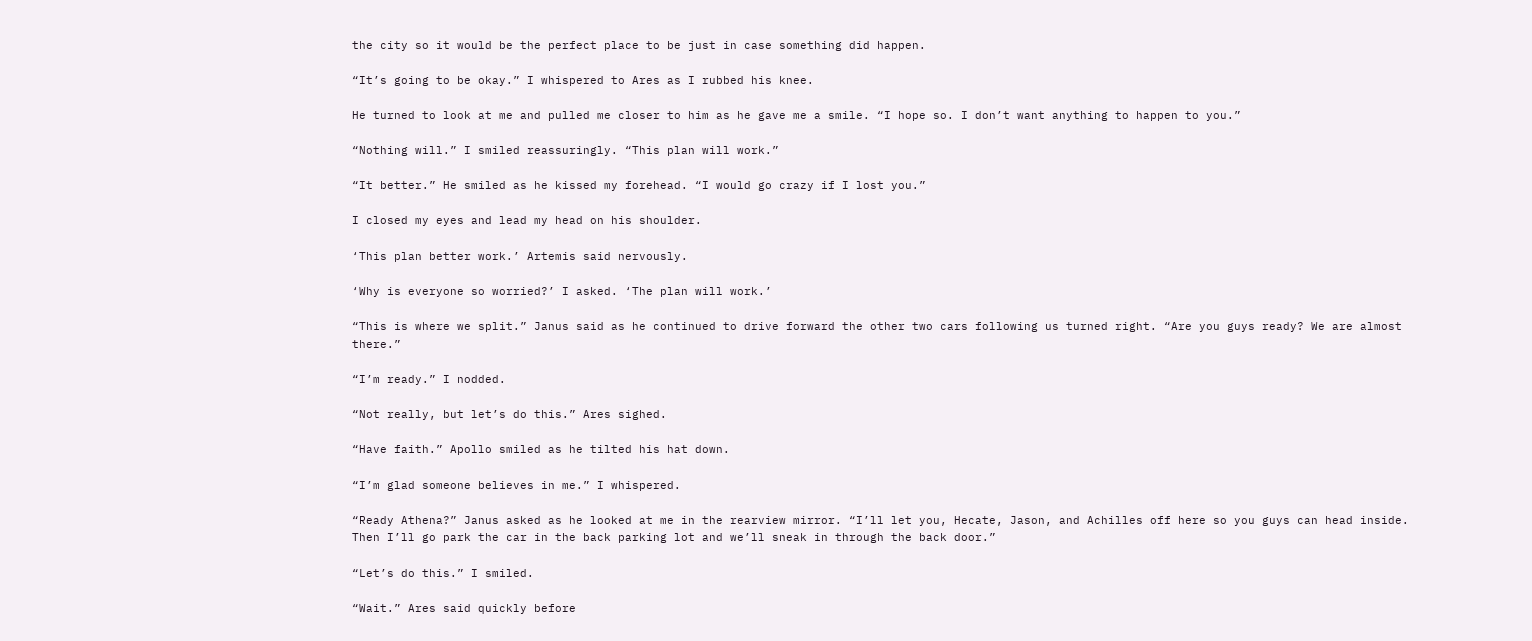the city so it would be the perfect place to be just in case something did happen.

“It’s going to be okay.” I whispered to Ares as I rubbed his knee.

He turned to look at me and pulled me closer to him as he gave me a smile. “I hope so. I don’t want anything to happen to you.”

“Nothing will.” I smiled reassuringly. “This plan will work.”

“It better.” He smiled as he kissed my forehead. “I would go crazy if I lost you.”

I closed my eyes and lead my head on his shoulder.

‘This plan better work.’ Artemis said nervously.

‘Why is everyone so worried?’ I asked. ‘The plan will work.’

“This is where we split.” Janus said as he continued to drive forward the other two cars following us turned right. “Are you guys ready? We are almost there.”

“I’m ready.” I nodded.

“Not really, but let’s do this.” Ares sighed.

“Have faith.” Apollo smiled as he tilted his hat down.

“I’m glad someone believes in me.” I whispered.

“Ready Athena?” Janus asked as he looked at me in the rearview mirror. “I’ll let you, Hecate, Jason, and Achilles off here so you guys can head inside. Then I’ll go park the car in the back parking lot and we’ll sneak in through the back door.”

“Let’s do this.” I smiled.

“Wait.” Ares said quickly before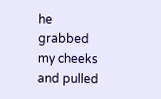he grabbed my cheeks and pulled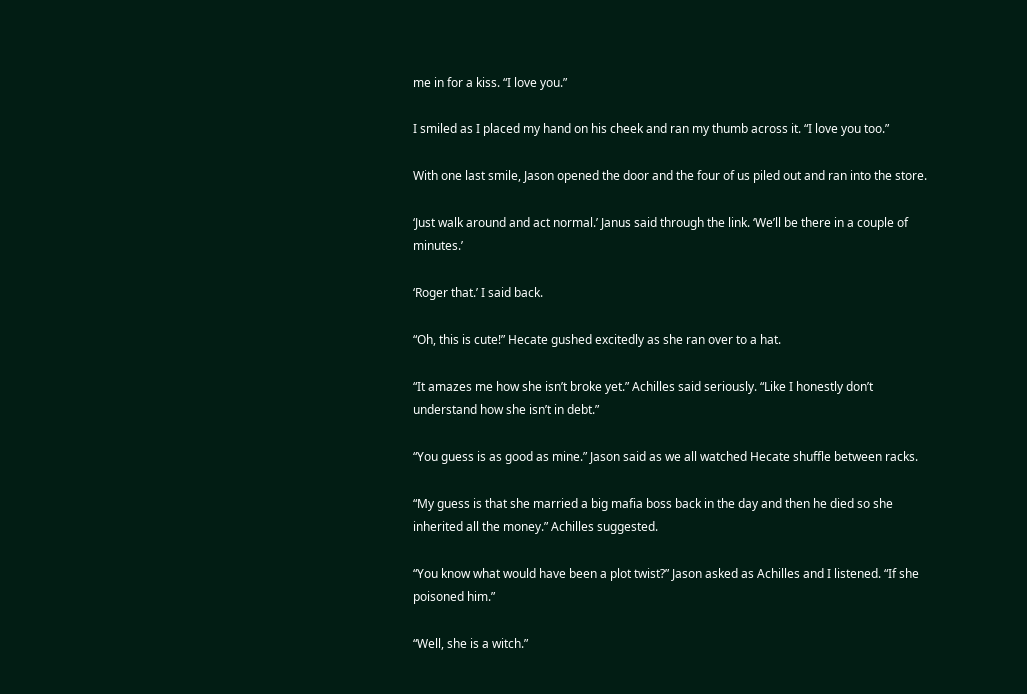me in for a kiss. “I love you.”

I smiled as I placed my hand on his cheek and ran my thumb across it. “I love you too.”

With one last smile, Jason opened the door and the four of us piled out and ran into the store.

‘Just walk around and act normal.’ Janus said through the link. ‘We’ll be there in a couple of minutes.’

‘Roger that.’ I said back.

“Oh, this is cute!” Hecate gushed excitedly as she ran over to a hat.

“It amazes me how she isn’t broke yet.” Achilles said seriously. “Like I honestly don’t understand how she isn’t in debt.”

“You guess is as good as mine.” Jason said as we all watched Hecate shuffle between racks.

“My guess is that she married a big mafia boss back in the day and then he died so she inherited all the money.” Achilles suggested.

“You know what would have been a plot twist?” Jason asked as Achilles and I listened. “If she poisoned him.”

“Well, she is a witch.”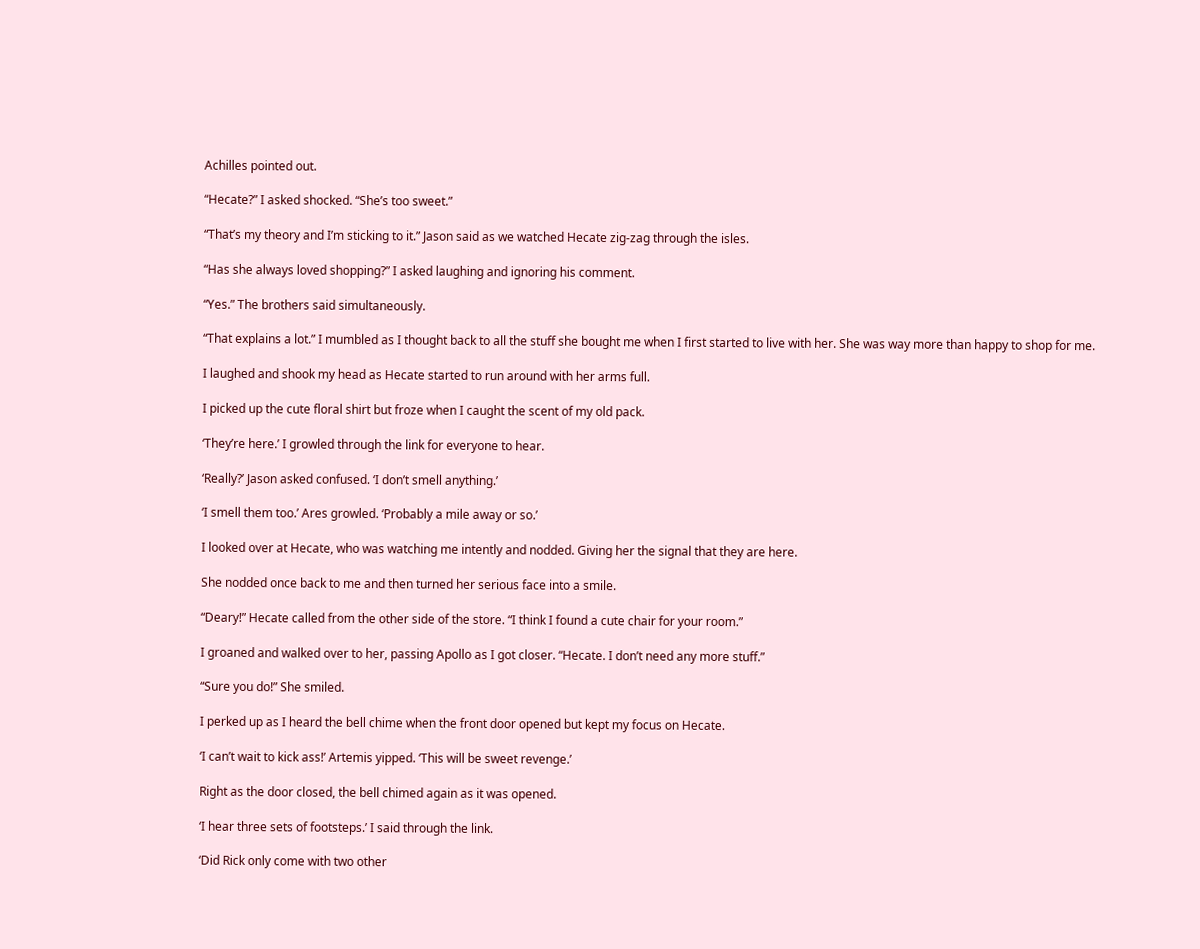Achilles pointed out.

“Hecate?” I asked shocked. “She’s too sweet.”

“That’s my theory and I’m sticking to it.” Jason said as we watched Hecate zig-zag through the isles.

“Has she always loved shopping?” I asked laughing and ignoring his comment.

“Yes.” The brothers said simultaneously.

“That explains a lot.” I mumbled as I thought back to all the stuff she bought me when I first started to live with her. She was way more than happy to shop for me.

I laughed and shook my head as Hecate started to run around with her arms full.

I picked up the cute floral shirt but froze when I caught the scent of my old pack.

‘They’re here.’ I growled through the link for everyone to hear.

‘Really?’ Jason asked confused. ‘I don’t smell anything.’

‘I smell them too.’ Ares growled. ‘Probably a mile away or so.’

I looked over at Hecate, who was watching me intently and nodded. Giving her the signal that they are here.

She nodded once back to me and then turned her serious face into a smile.

“Deary!” Hecate called from the other side of the store. “I think I found a cute chair for your room.”

I groaned and walked over to her, passing Apollo as I got closer. “Hecate. I don’t need any more stuff.”

“Sure you do!” She smiled.

I perked up as I heard the bell chime when the front door opened but kept my focus on Hecate.

‘I can’t wait to kick ass!’ Artemis yipped. ‘This will be sweet revenge.’

Right as the door closed, the bell chimed again as it was opened.

‘I hear three sets of footsteps.’ I said through the link.

‘Did Rick only come with two other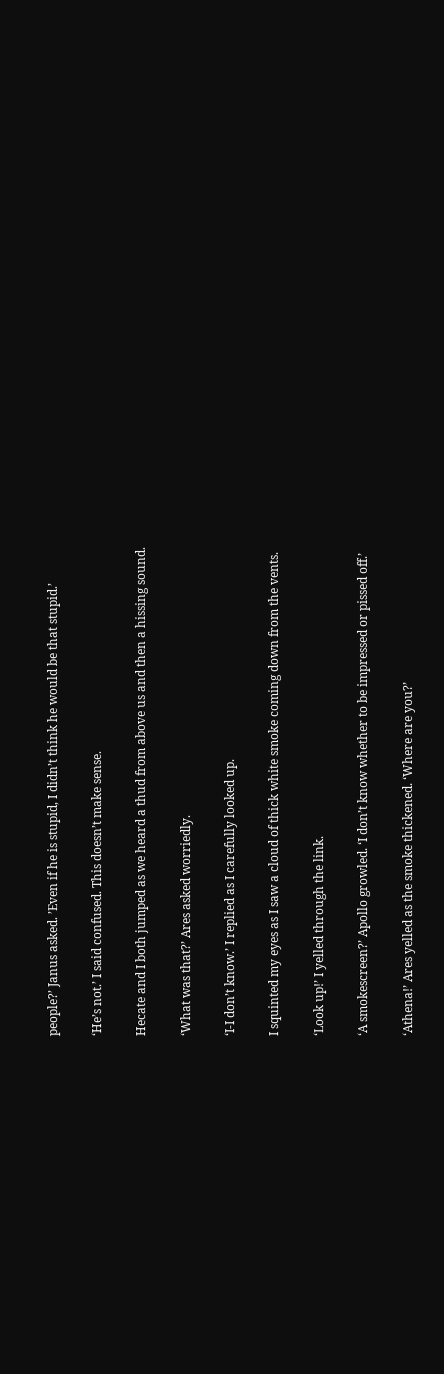people?’ Janus asked. ’Even if he is stupid, I didn’t think he would be that stupid.’

‘He’s not.’ I said confused. This doesn’t make sense.

Hecate and I both jumped as we heard a thud from above us and then a hissing sound.

‘What was that?’ Ares asked worriedly.

‘I-I don’t know.’ I replied as I carefully looked up.

I squinted my eyes as I saw a cloud of thick white smoke coming down from the vents.

‘Look up!’ I yelled through the link.

‘A smokescreen?’ Apollo growled. ‘I don’t know whether to be impressed or pissed off.’

‘Athena!’ Ares yelled as the smoke thickened. ‘Where are you?’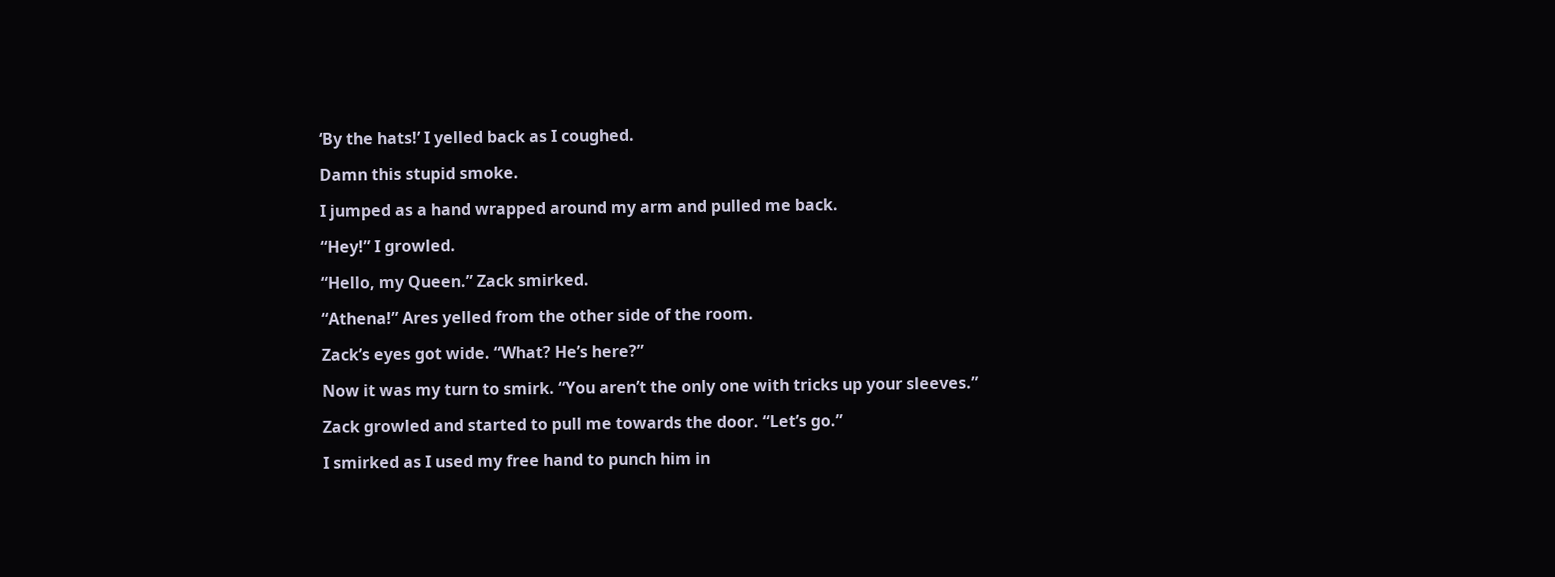‘By the hats!’ I yelled back as I coughed.

Damn this stupid smoke.

I jumped as a hand wrapped around my arm and pulled me back.

“Hey!” I growled.

“Hello, my Queen.” Zack smirked.

“Athena!” Ares yelled from the other side of the room.

Zack’s eyes got wide. “What? He’s here?”

Now it was my turn to smirk. “You aren’t the only one with tricks up your sleeves.”

Zack growled and started to pull me towards the door. “Let’s go.”

I smirked as I used my free hand to punch him in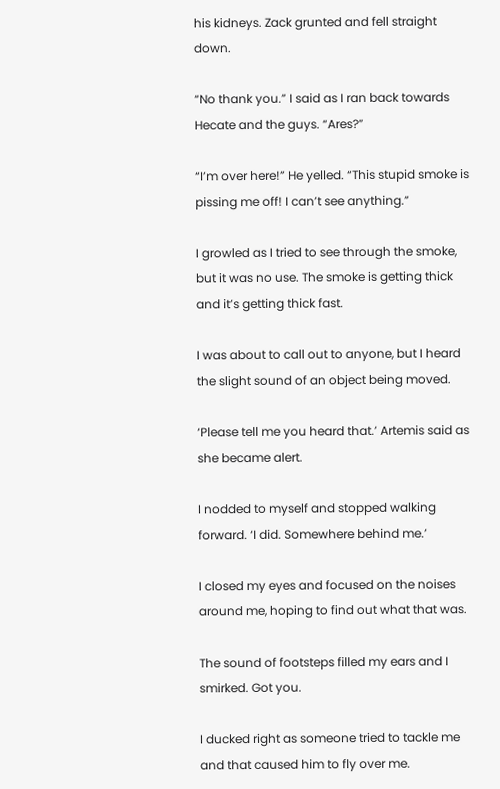his kidneys. Zack grunted and fell straight down.

“No thank you.” I said as I ran back towards Hecate and the guys. “Ares?”

“I’m over here!” He yelled. “This stupid smoke is pissing me off! I can’t see anything.”

I growled as I tried to see through the smoke, but it was no use. The smoke is getting thick and it’s getting thick fast.

I was about to call out to anyone, but I heard the slight sound of an object being moved.

‘Please tell me you heard that.’ Artemis said as she became alert.

I nodded to myself and stopped walking forward. ‘I did. Somewhere behind me.’

I closed my eyes and focused on the noises around me, hoping to find out what that was.

The sound of footsteps filled my ears and I smirked. Got you.

I ducked right as someone tried to tackle me and that caused him to fly over me.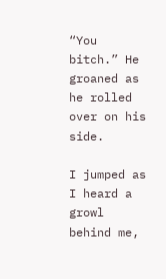“You bitch.” He groaned as he rolled over on his side.

I jumped as I heard a growl behind me,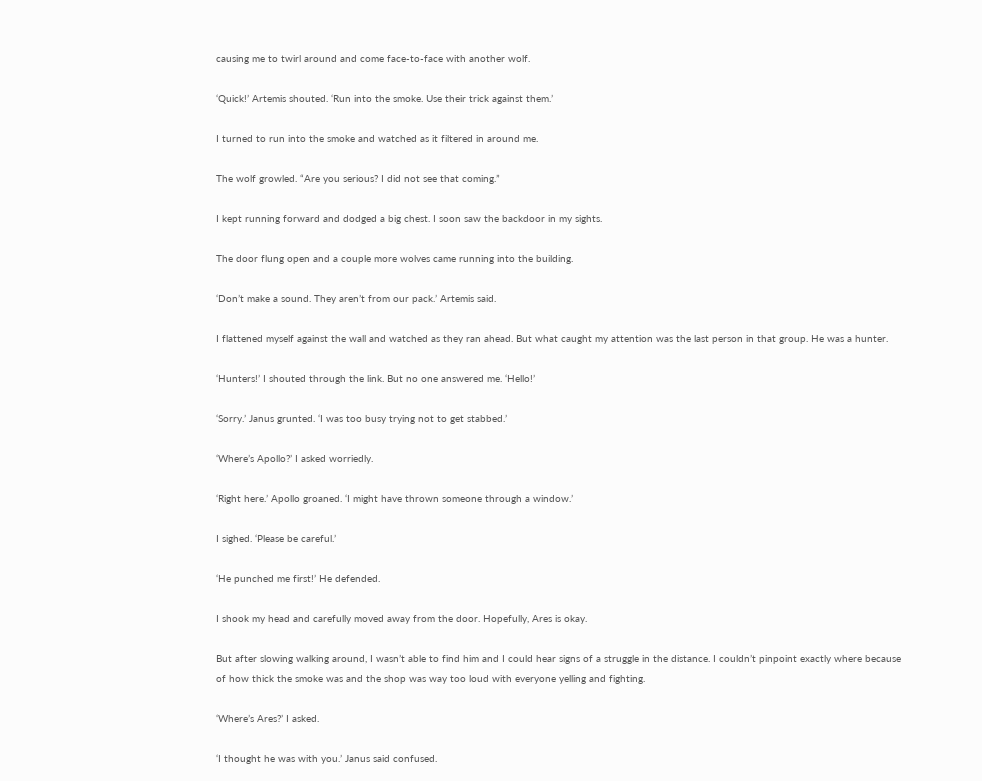causing me to twirl around and come face-to-face with another wolf.

‘Quick!’ Artemis shouted. ‘Run into the smoke. Use their trick against them.’

I turned to run into the smoke and watched as it filtered in around me.

The wolf growled. “Are you serious? I did not see that coming.”

I kept running forward and dodged a big chest. I soon saw the backdoor in my sights.

The door flung open and a couple more wolves came running into the building.

‘Don’t make a sound. They aren’t from our pack.’ Artemis said.

I flattened myself against the wall and watched as they ran ahead. But what caught my attention was the last person in that group. He was a hunter.

‘Hunters!’ I shouted through the link. But no one answered me. ‘Hello!’

‘Sorry.’ Janus grunted. ‘I was too busy trying not to get stabbed.’

‘Where’s Apollo?’ I asked worriedly.

‘Right here.’ Apollo groaned. ‘I might have thrown someone through a window.’

I sighed. ‘Please be careful.’

‘He punched me first!’ He defended.

I shook my head and carefully moved away from the door. Hopefully, Ares is okay.

But after slowing walking around, I wasn’t able to find him and I could hear signs of a struggle in the distance. I couldn’t pinpoint exactly where because of how thick the smoke was and the shop was way too loud with everyone yelling and fighting.

‘Where’s Ares?’ I asked.

‘I thought he was with you.’ Janus said confused.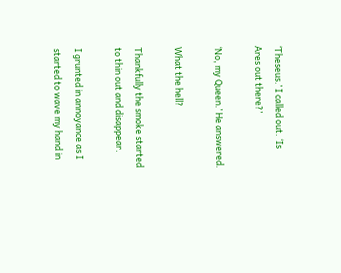‘Theseus.’ I called out. ‘Is Ares out there?’

‘No, my Queen.’ He answered.

What the hell?

Thankfully the smoke started to thin out and disappear.

I grunted in annoyance as I started to wave my hand in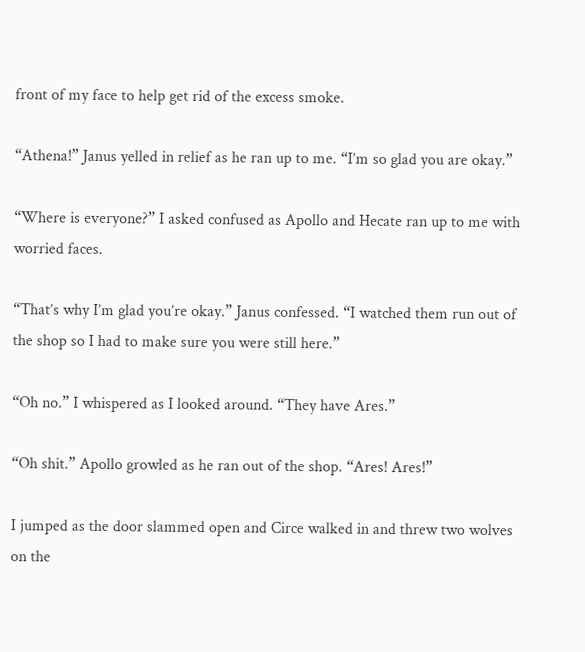front of my face to help get rid of the excess smoke.

“Athena!” Janus yelled in relief as he ran up to me. “I’m so glad you are okay.”

“Where is everyone?” I asked confused as Apollo and Hecate ran up to me with worried faces.

“That’s why I’m glad you’re okay.” Janus confessed. “I watched them run out of the shop so I had to make sure you were still here.”

“Oh no.” I whispered as I looked around. “They have Ares.”

“Oh shit.” Apollo growled as he ran out of the shop. “Ares! Ares!”

I jumped as the door slammed open and Circe walked in and threw two wolves on the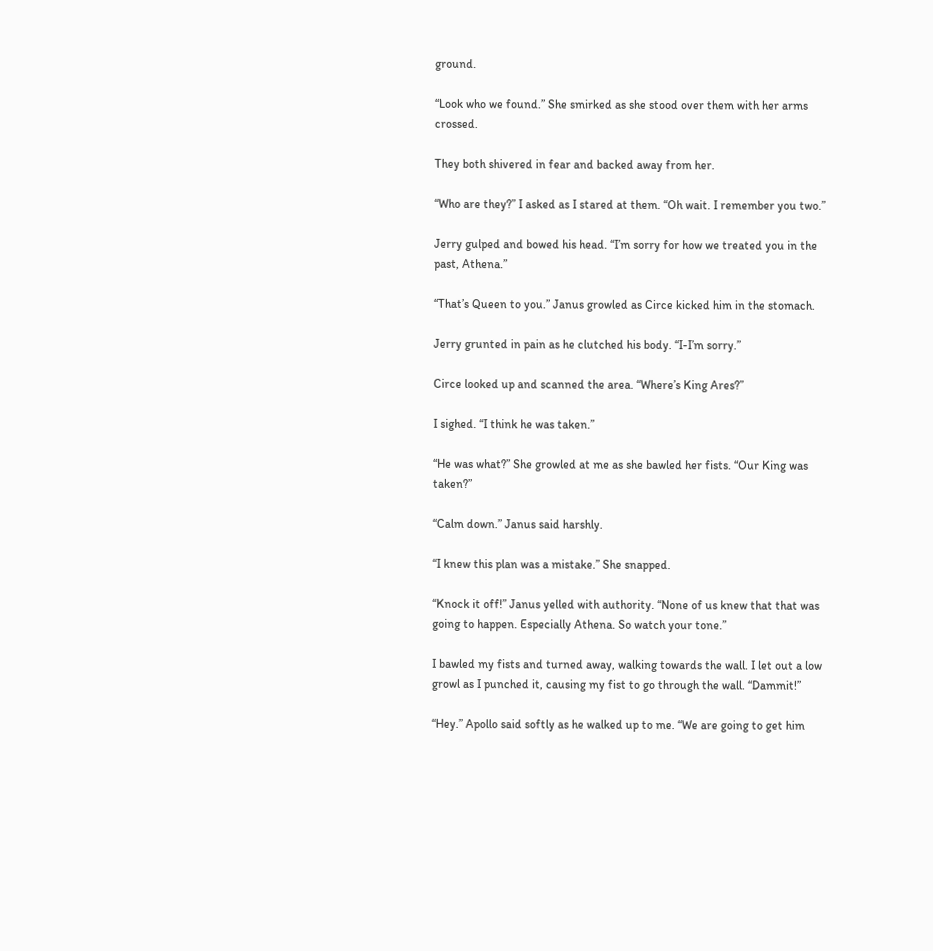ground.

“Look who we found.” She smirked as she stood over them with her arms crossed.

They both shivered in fear and backed away from her.

“Who are they?” I asked as I stared at them. “Oh wait. I remember you two.”

Jerry gulped and bowed his head. “I’m sorry for how we treated you in the past, Athena.”

“That’s Queen to you.” Janus growled as Circe kicked him in the stomach.

Jerry grunted in pain as he clutched his body. “I-I’m sorry.”

Circe looked up and scanned the area. “Where’s King Ares?”

I sighed. “I think he was taken.”

“He was what?” She growled at me as she bawled her fists. “Our King was taken?”

“Calm down.” Janus said harshly.

“I knew this plan was a mistake.” She snapped.

“Knock it off!” Janus yelled with authority. “None of us knew that that was going to happen. Especially Athena. So watch your tone.”

I bawled my fists and turned away, walking towards the wall. I let out a low growl as I punched it, causing my fist to go through the wall. “Dammit!”

“Hey.” Apollo said softly as he walked up to me. “We are going to get him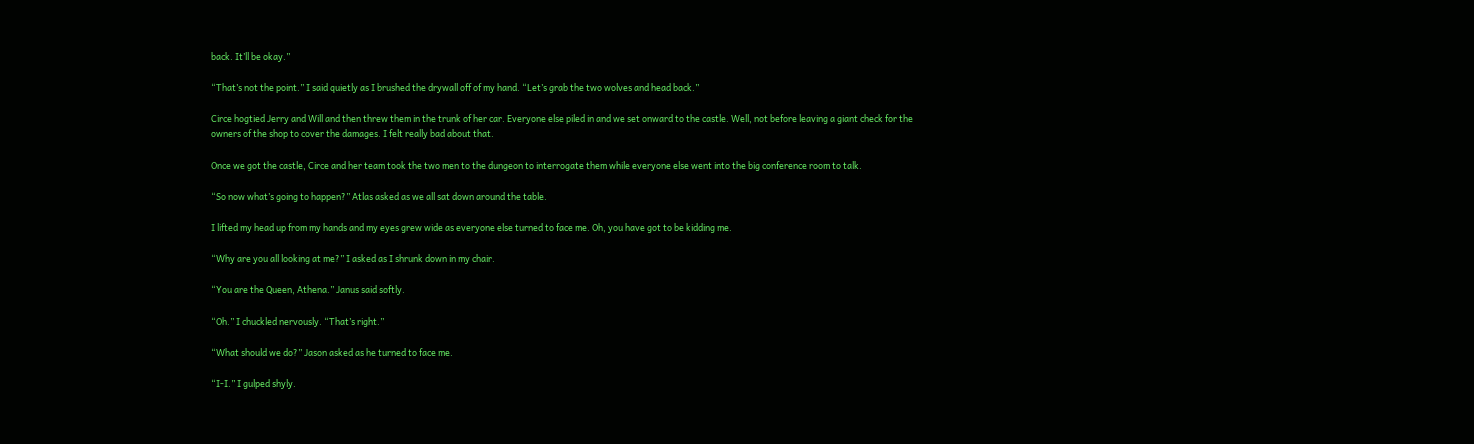back. It’ll be okay.”

“That’s not the point.” I said quietly as I brushed the drywall off of my hand. “Let’s grab the two wolves and head back.”

Circe hogtied Jerry and Will and then threw them in the trunk of her car. Everyone else piled in and we set onward to the castle. Well, not before leaving a giant check for the owners of the shop to cover the damages. I felt really bad about that.

Once we got the castle, Circe and her team took the two men to the dungeon to interrogate them while everyone else went into the big conference room to talk.

“So now what’s going to happen?” Atlas asked as we all sat down around the table.

I lifted my head up from my hands and my eyes grew wide as everyone else turned to face me. Oh, you have got to be kidding me.

“Why are you all looking at me?” I asked as I shrunk down in my chair.

“You are the Queen, Athena.” Janus said softly.

“Oh.” I chuckled nervously. “That’s right.”

“What should we do?” Jason asked as he turned to face me.

“I-I.” I gulped shyly.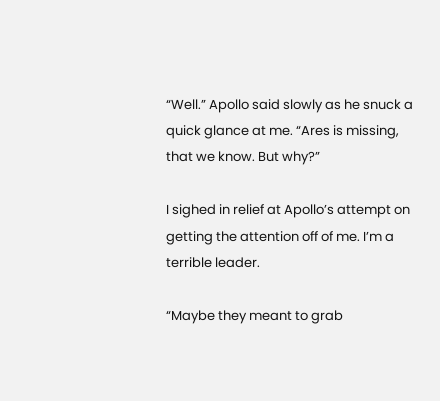“Well.” Apollo said slowly as he snuck a quick glance at me. “Ares is missing, that we know. But why?”

I sighed in relief at Apollo’s attempt on getting the attention off of me. I’m a terrible leader.

“Maybe they meant to grab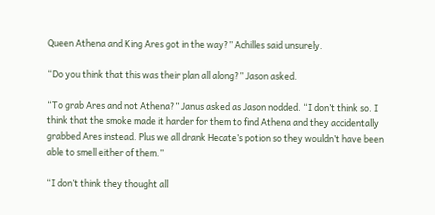Queen Athena and King Ares got in the way?” Achilles said unsurely.

“Do you think that this was their plan all along?” Jason asked.

“To grab Ares and not Athena?” Janus asked as Jason nodded. “I don’t think so. I think that the smoke made it harder for them to find Athena and they accidentally grabbed Ares instead. Plus we all drank Hecate’s potion so they wouldn’t have been able to smell either of them.”

“I don’t think they thought all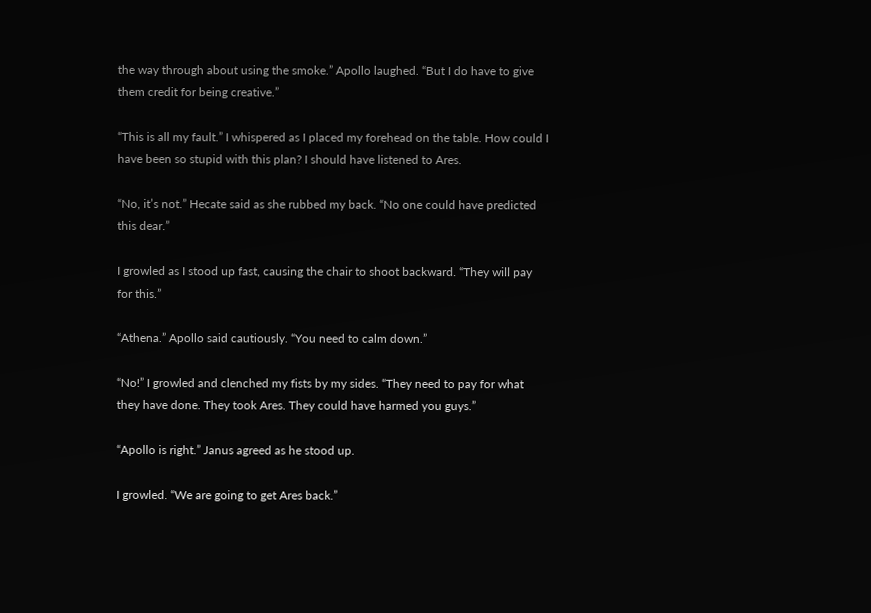the way through about using the smoke.” Apollo laughed. “But I do have to give them credit for being creative.”

“This is all my fault.” I whispered as I placed my forehead on the table. How could I have been so stupid with this plan? I should have listened to Ares.

“No, it’s not.” Hecate said as she rubbed my back. “No one could have predicted this dear.”

I growled as I stood up fast, causing the chair to shoot backward. “They will pay for this.”

“Athena.” Apollo said cautiously. “You need to calm down.”

“No!” I growled and clenched my fists by my sides. “They need to pay for what they have done. They took Ares. They could have harmed you guys.”

“Apollo is right.” Janus agreed as he stood up.

I growled. “We are going to get Ares back.”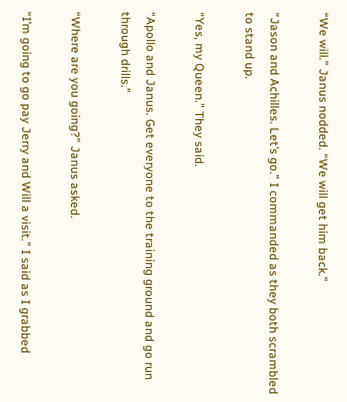“We will.” Janus nodded. “We will get him back.”

“Jason and Achilles. Let’s go.” I commanded as they both scrambled to stand up.

“Yes, my Queen.” They said.

“Apollo and Janus. Get everyone to the training ground and go run through drills.”

“Where are you going?” Janus asked.

“I’m going to go pay Jerry and Will a visit.” I said as I grabbed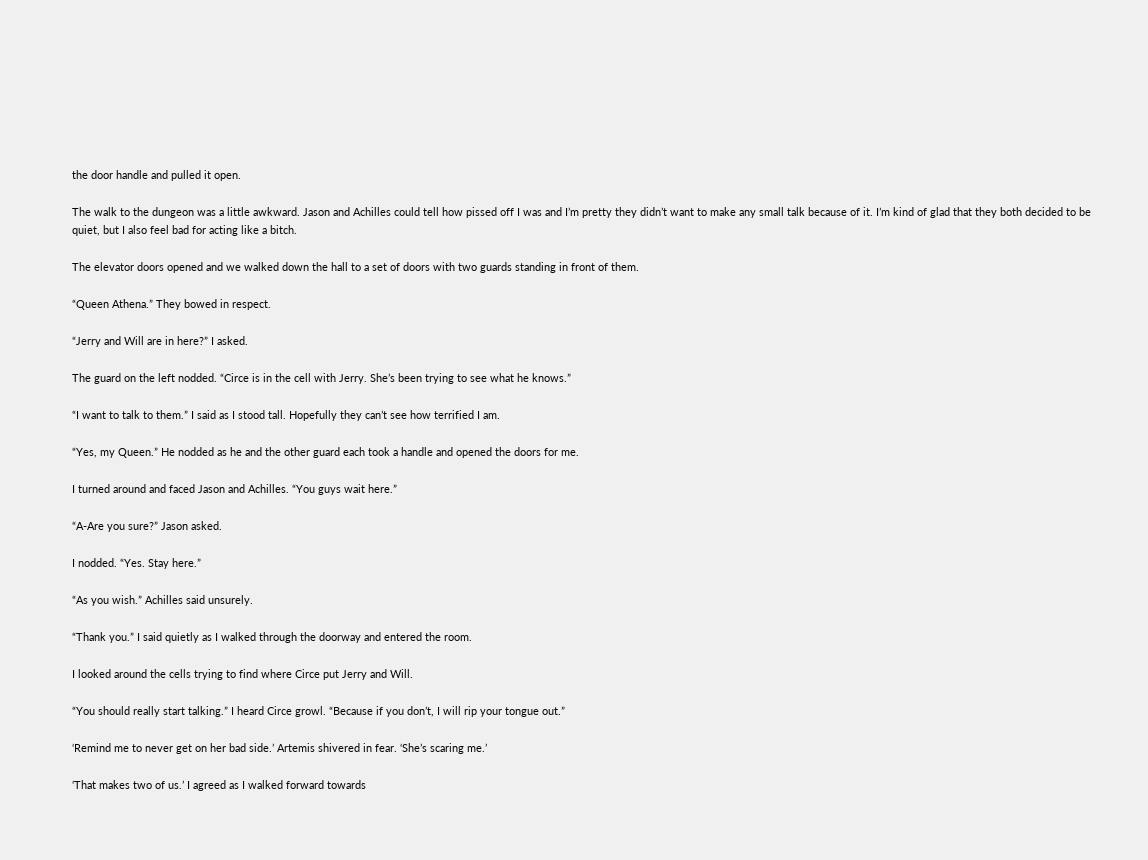the door handle and pulled it open.

The walk to the dungeon was a little awkward. Jason and Achilles could tell how pissed off I was and I’m pretty they didn’t want to make any small talk because of it. I’m kind of glad that they both decided to be quiet, but I also feel bad for acting like a bitch.

The elevator doors opened and we walked down the hall to a set of doors with two guards standing in front of them.

“Queen Athena.” They bowed in respect.

“Jerry and Will are in here?” I asked.

The guard on the left nodded. “Circe is in the cell with Jerry. She’s been trying to see what he knows.”

“I want to talk to them.” I said as I stood tall. Hopefully they can’t see how terrified I am.

“Yes, my Queen.” He nodded as he and the other guard each took a handle and opened the doors for me.

I turned around and faced Jason and Achilles. “You guys wait here.”

“A-Are you sure?” Jason asked.

I nodded. “Yes. Stay here.”

“As you wish.” Achilles said unsurely.

“Thank you.” I said quietly as I walked through the doorway and entered the room.

I looked around the cells trying to find where Circe put Jerry and Will.

“You should really start talking.” I heard Circe growl. “Because if you don’t, I will rip your tongue out.”

‘Remind me to never get on her bad side.’ Artemis shivered in fear. ‘She’s scaring me.’

‘That makes two of us.’ I agreed as I walked forward towards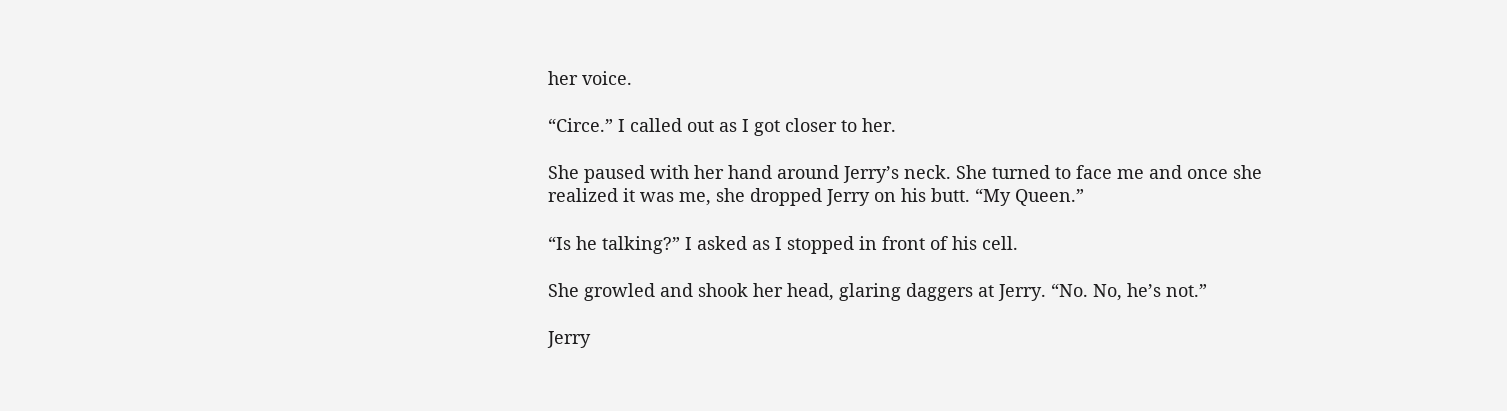her voice.

“Circe.” I called out as I got closer to her.

She paused with her hand around Jerry’s neck. She turned to face me and once she realized it was me, she dropped Jerry on his butt. “My Queen.”

“Is he talking?” I asked as I stopped in front of his cell.

She growled and shook her head, glaring daggers at Jerry. “No. No, he’s not.”

Jerry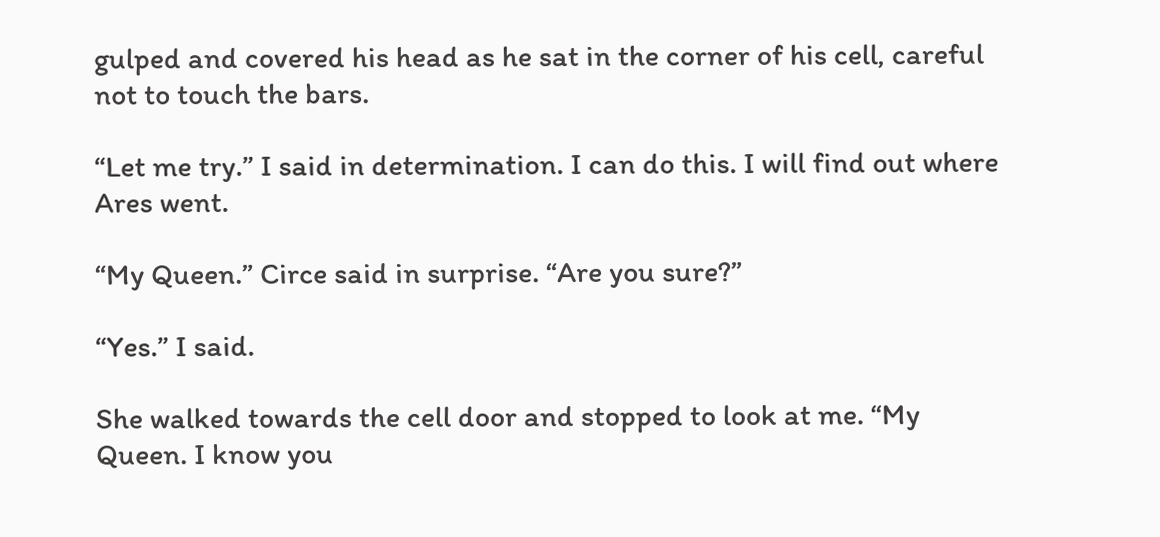gulped and covered his head as he sat in the corner of his cell, careful not to touch the bars.

“Let me try.” I said in determination. I can do this. I will find out where Ares went.

“My Queen.” Circe said in surprise. “Are you sure?”

“Yes.” I said.

She walked towards the cell door and stopped to look at me. “My Queen. I know you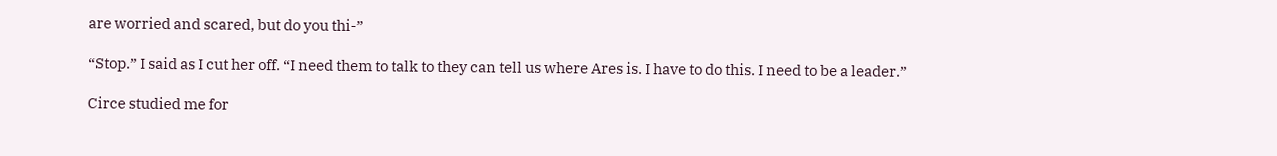are worried and scared, but do you thi-”

“Stop.” I said as I cut her off. “I need them to talk to they can tell us where Ares is. I have to do this. I need to be a leader.”

Circe studied me for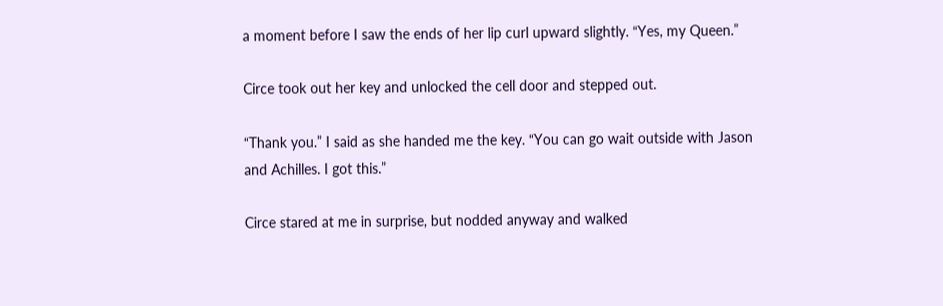a moment before I saw the ends of her lip curl upward slightly. “Yes, my Queen.”

Circe took out her key and unlocked the cell door and stepped out.

“Thank you.” I said as she handed me the key. “You can go wait outside with Jason and Achilles. I got this.”

Circe stared at me in surprise, but nodded anyway and walked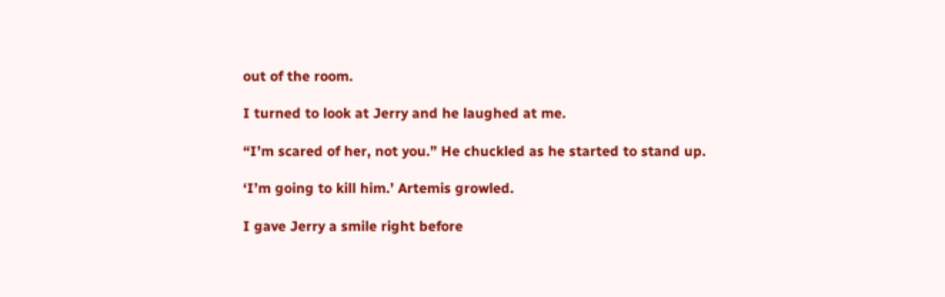out of the room.

I turned to look at Jerry and he laughed at me.

“I’m scared of her, not you.” He chuckled as he started to stand up.

‘I’m going to kill him.’ Artemis growled.

I gave Jerry a smile right before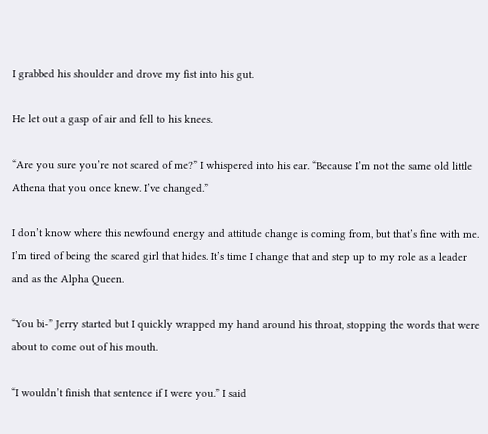I grabbed his shoulder and drove my fist into his gut.

He let out a gasp of air and fell to his knees.

“Are you sure you’re not scared of me?” I whispered into his ear. “Because I’m not the same old little Athena that you once knew. I’ve changed.”

I don’t know where this newfound energy and attitude change is coming from, but that’s fine with me. I’m tired of being the scared girl that hides. It’s time I change that and step up to my role as a leader and as the Alpha Queen.

“You bi-” Jerry started but I quickly wrapped my hand around his throat, stopping the words that were about to come out of his mouth.

“I wouldn’t finish that sentence if I were you.” I said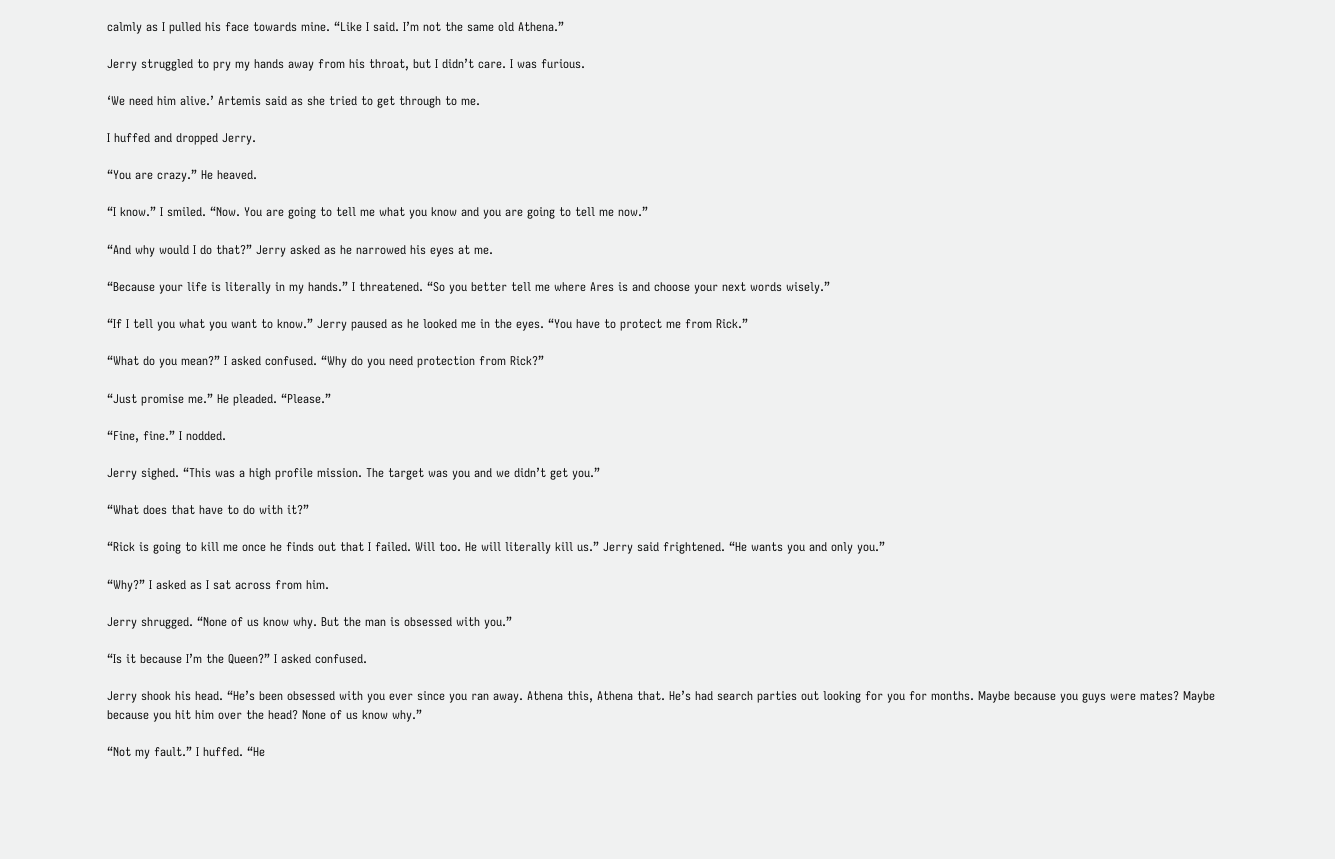calmly as I pulled his face towards mine. “Like I said. I’m not the same old Athena.”

Jerry struggled to pry my hands away from his throat, but I didn’t care. I was furious.

‘We need him alive.’ Artemis said as she tried to get through to me.

I huffed and dropped Jerry.

“You are crazy.” He heaved.

“I know.” I smiled. “Now. You are going to tell me what you know and you are going to tell me now.”

“And why would I do that?” Jerry asked as he narrowed his eyes at me.

“Because your life is literally in my hands.” I threatened. “So you better tell me where Ares is and choose your next words wisely.”

“If I tell you what you want to know.” Jerry paused as he looked me in the eyes. “You have to protect me from Rick.”

“What do you mean?” I asked confused. “Why do you need protection from Rick?”

“Just promise me.” He pleaded. “Please.”

“Fine, fine.” I nodded.

Jerry sighed. “This was a high profile mission. The target was you and we didn’t get you.”

“What does that have to do with it?”

“Rick is going to kill me once he finds out that I failed. Will too. He will literally kill us.” Jerry said frightened. “He wants you and only you.”

“Why?” I asked as I sat across from him.

Jerry shrugged. “None of us know why. But the man is obsessed with you.”

“Is it because I’m the Queen?” I asked confused.

Jerry shook his head. “He’s been obsessed with you ever since you ran away. Athena this, Athena that. He’s had search parties out looking for you for months. Maybe because you guys were mates? Maybe because you hit him over the head? None of us know why.”

“Not my fault.” I huffed. “He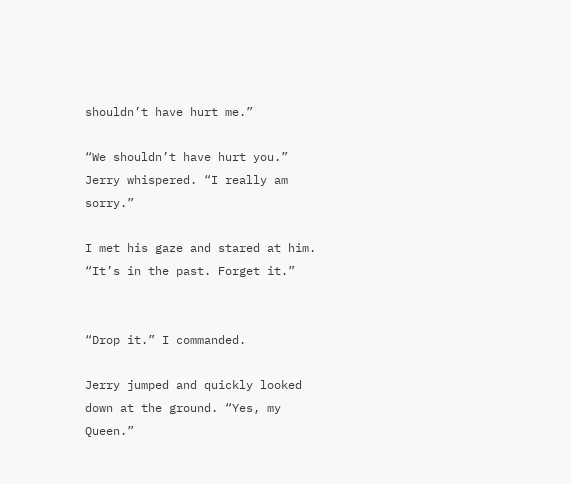shouldn’t have hurt me.”

“We shouldn’t have hurt you.” Jerry whispered. “I really am sorry.”

I met his gaze and stared at him. “It’s in the past. Forget it.”


“Drop it.” I commanded.

Jerry jumped and quickly looked down at the ground. “Yes, my Queen.”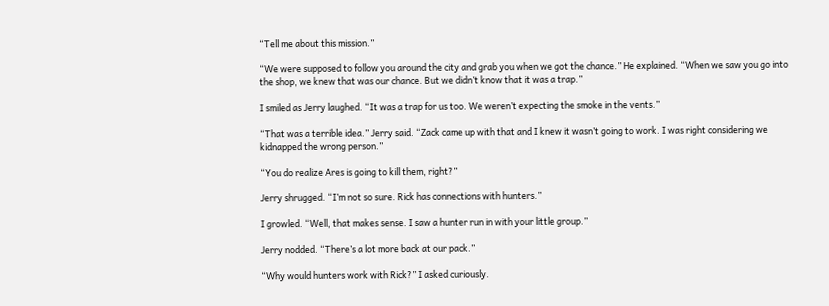“Tell me about this mission.”

“We were supposed to follow you around the city and grab you when we got the chance.” He explained. “When we saw you go into the shop, we knew that was our chance. But we didn’t know that it was a trap.”

I smiled as Jerry laughed. “It was a trap for us too. We weren’t expecting the smoke in the vents.”

“That was a terrible idea.” Jerry said. “Zack came up with that and I knew it wasn’t going to work. I was right considering we kidnapped the wrong person.”

“You do realize Ares is going to kill them, right?”

Jerry shrugged. “I’m not so sure. Rick has connections with hunters.”

I growled. “Well, that makes sense. I saw a hunter run in with your little group.”

Jerry nodded. “There’s a lot more back at our pack.”

“Why would hunters work with Rick?” I asked curiously.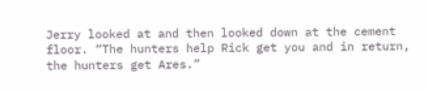Jerry looked at and then looked down at the cement floor. “The hunters help Rick get you and in return, the hunters get Ares.”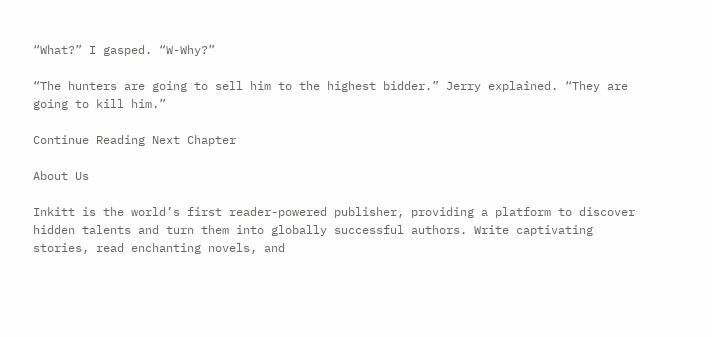“What?” I gasped. “W-Why?”

“The hunters are going to sell him to the highest bidder.” Jerry explained. “They are going to kill him.”

Continue Reading Next Chapter

About Us

Inkitt is the world’s first reader-powered publisher, providing a platform to discover hidden talents and turn them into globally successful authors. Write captivating stories, read enchanting novels, and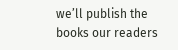we’ll publish the books our readers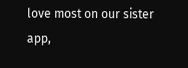love most on our sister app,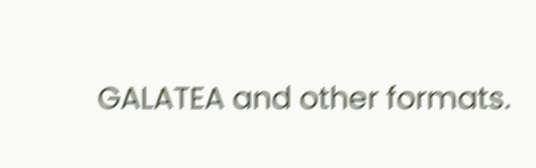GALATEA and other formats.